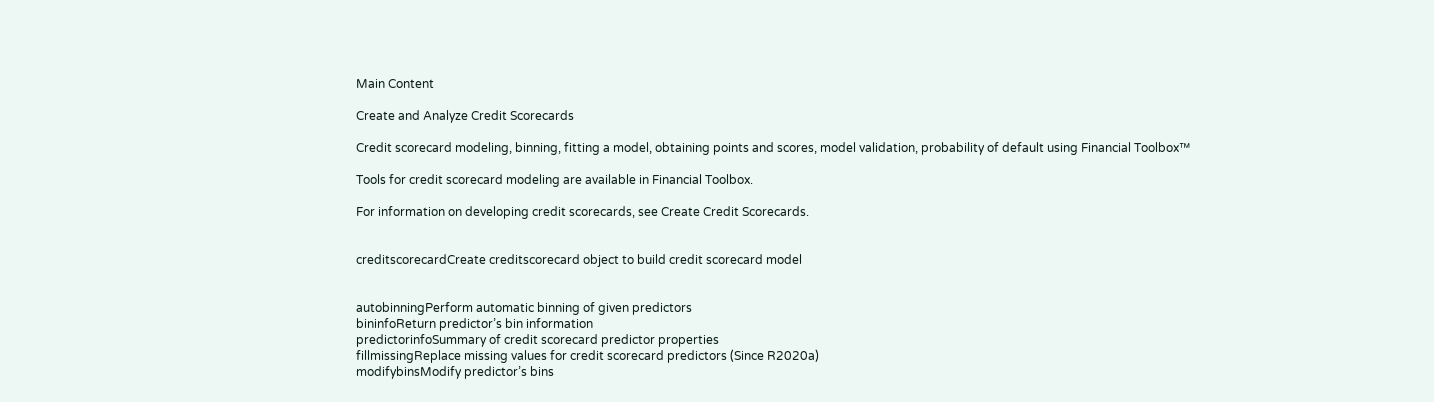Main Content

Create and Analyze Credit Scorecards

Credit scorecard modeling, binning, fitting a model, obtaining points and scores, model validation, probability of default using Financial Toolbox™

Tools for credit scorecard modeling are available in Financial Toolbox.

For information on developing credit scorecards, see Create Credit Scorecards.


creditscorecardCreate creditscorecard object to build credit scorecard model


autobinningPerform automatic binning of given predictors
bininfoReturn predictor’s bin information
predictorinfoSummary of credit scorecard predictor properties
fillmissingReplace missing values for credit scorecard predictors (Since R2020a)
modifybinsModify predictor’s bins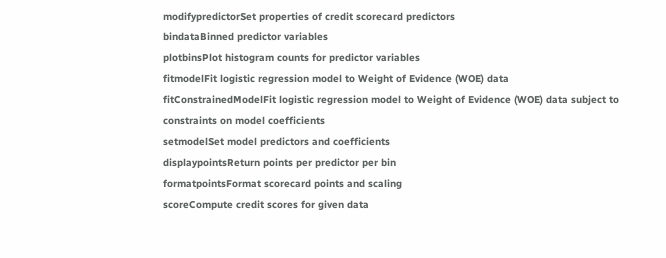modifypredictorSet properties of credit scorecard predictors
bindataBinned predictor variables
plotbinsPlot histogram counts for predictor variables
fitmodelFit logistic regression model to Weight of Evidence (WOE) data
fitConstrainedModelFit logistic regression model to Weight of Evidence (WOE) data subject to constraints on model coefficients
setmodelSet model predictors and coefficients
displaypointsReturn points per predictor per bin
formatpointsFormat scorecard points and scaling
scoreCompute credit scores for given data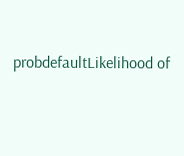probdefaultLikelihood of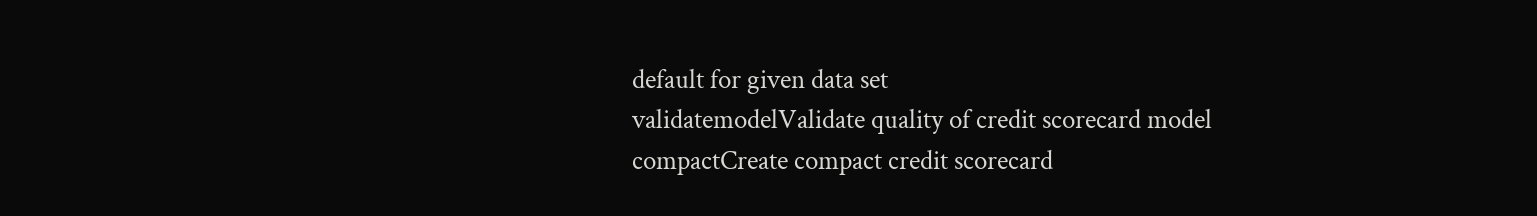default for given data set
validatemodelValidate quality of credit scorecard model
compactCreate compact credit scorecard